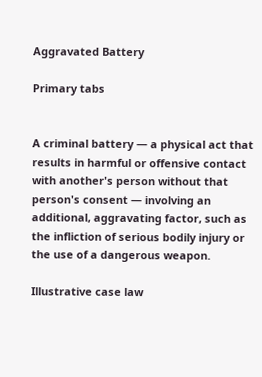Aggravated Battery

Primary tabs


A criminal battery — a physical act that results in harmful or offensive contact with another's person without that person's consent — involving an additional, aggravating factor, such as the infliction of serious bodily injury or the use of a dangerous weapon.

Illustrative case law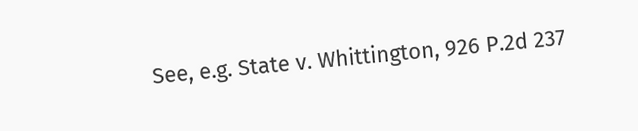See, e.g. State v. Whittington, 926 P.2d 237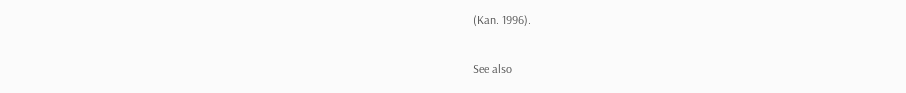(Kan. 1996).

See also